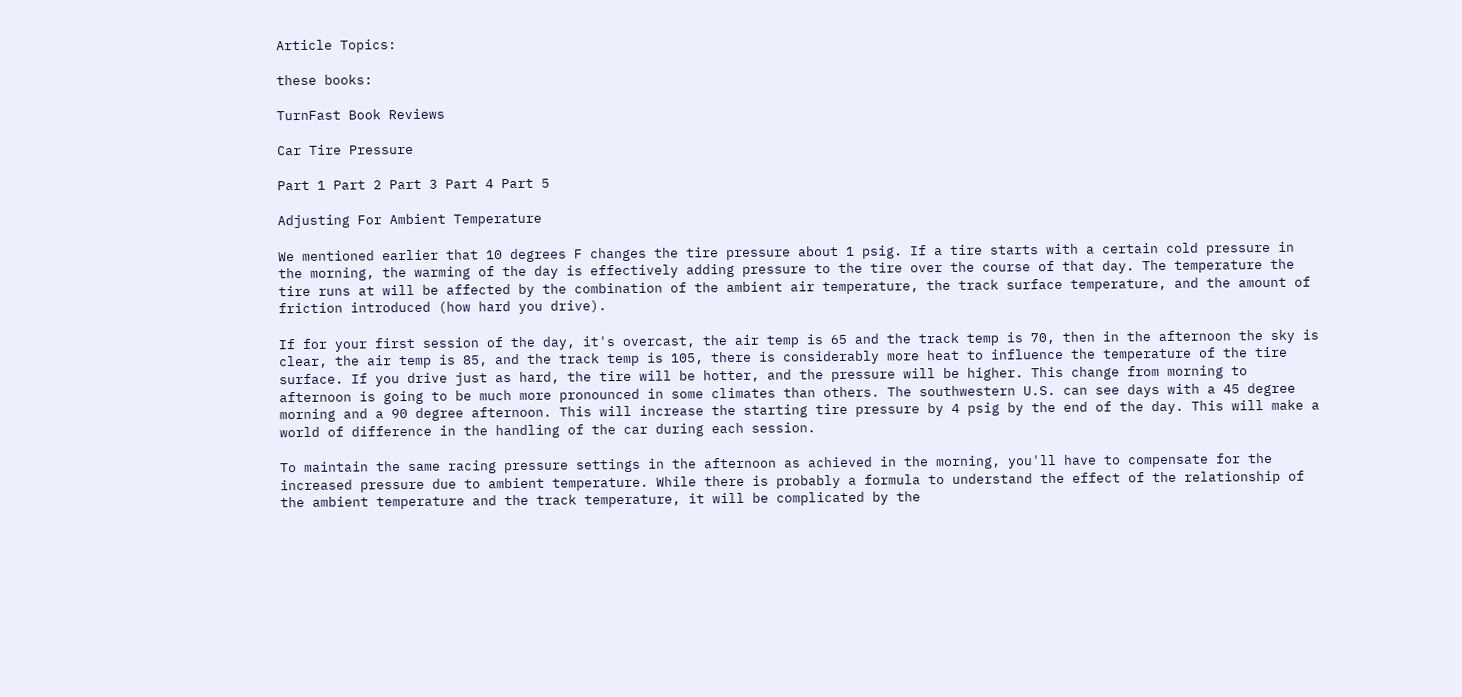Article Topics:

these books:

TurnFast Book Reviews

Car Tire Pressure

Part 1 Part 2 Part 3 Part 4 Part 5

Adjusting For Ambient Temperature

We mentioned earlier that 10 degrees F changes the tire pressure about 1 psig. If a tire starts with a certain cold pressure in the morning, the warming of the day is effectively adding pressure to the tire over the course of that day. The temperature the tire runs at will be affected by the combination of the ambient air temperature, the track surface temperature, and the amount of friction introduced (how hard you drive).

If for your first session of the day, it's overcast, the air temp is 65 and the track temp is 70, then in the afternoon the sky is clear, the air temp is 85, and the track temp is 105, there is considerably more heat to influence the temperature of the tire surface. If you drive just as hard, the tire will be hotter, and the pressure will be higher. This change from morning to afternoon is going to be much more pronounced in some climates than others. The southwestern U.S. can see days with a 45 degree morning and a 90 degree afternoon. This will increase the starting tire pressure by 4 psig by the end of the day. This will make a world of difference in the handling of the car during each session.

To maintain the same racing pressure settings in the afternoon as achieved in the morning, you'll have to compensate for the increased pressure due to ambient temperature. While there is probably a formula to understand the effect of the relationship of the ambient temperature and the track temperature, it will be complicated by the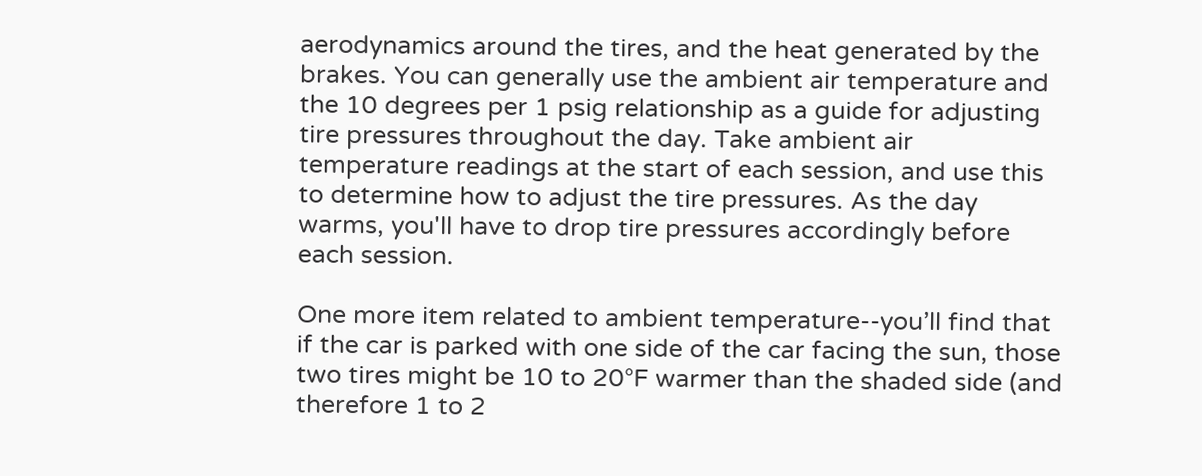aerodynamics around the tires, and the heat generated by the brakes. You can generally use the ambient air temperature and the 10 degrees per 1 psig relationship as a guide for adjusting tire pressures throughout the day. Take ambient air temperature readings at the start of each session, and use this to determine how to adjust the tire pressures. As the day warms, you'll have to drop tire pressures accordingly before each session.

One more item related to ambient temperature--you’ll find that if the car is parked with one side of the car facing the sun, those two tires might be 10 to 20°F warmer than the shaded side (and therefore 1 to 2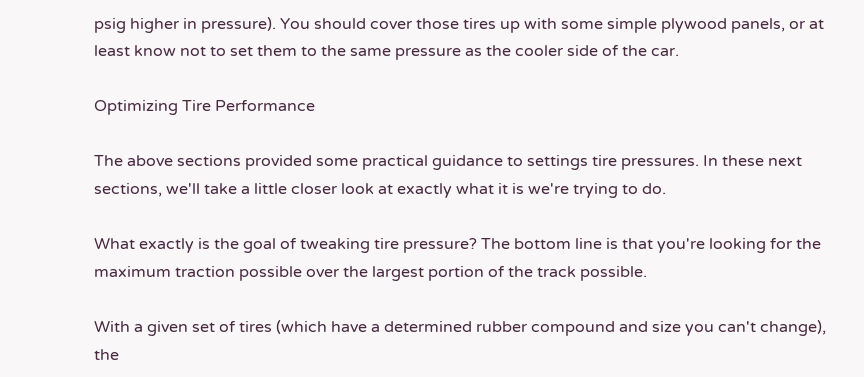psig higher in pressure). You should cover those tires up with some simple plywood panels, or at least know not to set them to the same pressure as the cooler side of the car.

Optimizing Tire Performance

The above sections provided some practical guidance to settings tire pressures. In these next sections, we'll take a little closer look at exactly what it is we're trying to do.

What exactly is the goal of tweaking tire pressure? The bottom line is that you're looking for the maximum traction possible over the largest portion of the track possible.

With a given set of tires (which have a determined rubber compound and size you can't change), the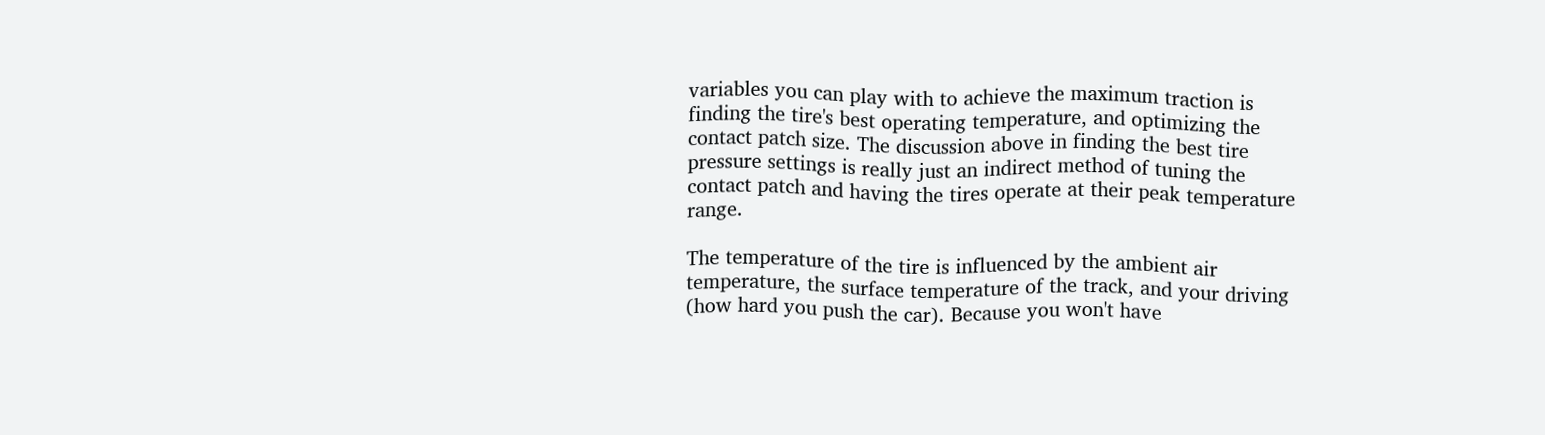variables you can play with to achieve the maximum traction is finding the tire's best operating temperature, and optimizing the contact patch size. The discussion above in finding the best tire pressure settings is really just an indirect method of tuning the contact patch and having the tires operate at their peak temperature range.

The temperature of the tire is influenced by the ambient air temperature, the surface temperature of the track, and your driving (how hard you push the car). Because you won't have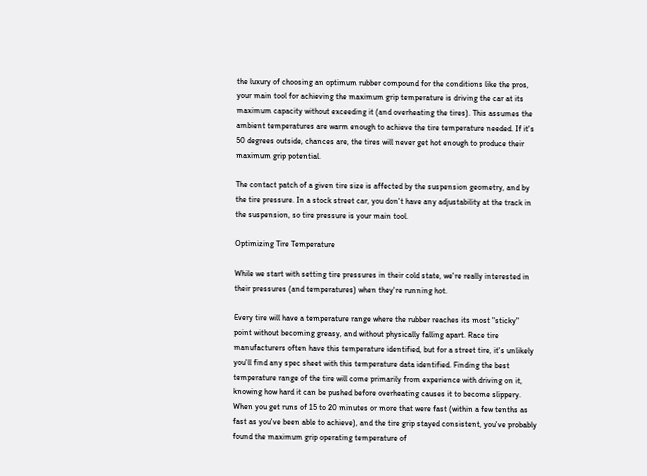the luxury of choosing an optimum rubber compound for the conditions like the pros, your main tool for achieving the maximum grip temperature is driving the car at its maximum capacity without exceeding it (and overheating the tires). This assumes the ambient temperatures are warm enough to achieve the tire temperature needed. If it's 50 degrees outside, chances are, the tires will never get hot enough to produce their maximum grip potential.

The contact patch of a given tire size is affected by the suspension geometry, and by the tire pressure. In a stock street car, you don't have any adjustability at the track in the suspension, so tire pressure is your main tool.

Optimizing Tire Temperature

While we start with setting tire pressures in their cold state, we're really interested in their pressures (and temperatures) when they're running hot.

Every tire will have a temperature range where the rubber reaches its most "sticky" point without becoming greasy, and without physically falling apart. Race tire manufacturers often have this temperature identified, but for a street tire, it's unlikely you'll find any spec sheet with this temperature data identified. Finding the best temperature range of the tire will come primarily from experience with driving on it, knowing how hard it can be pushed before overheating causes it to become slippery. When you get runs of 15 to 20 minutes or more that were fast (within a few tenths as fast as you've been able to achieve), and the tire grip stayed consistent, you've probably found the maximum grip operating temperature of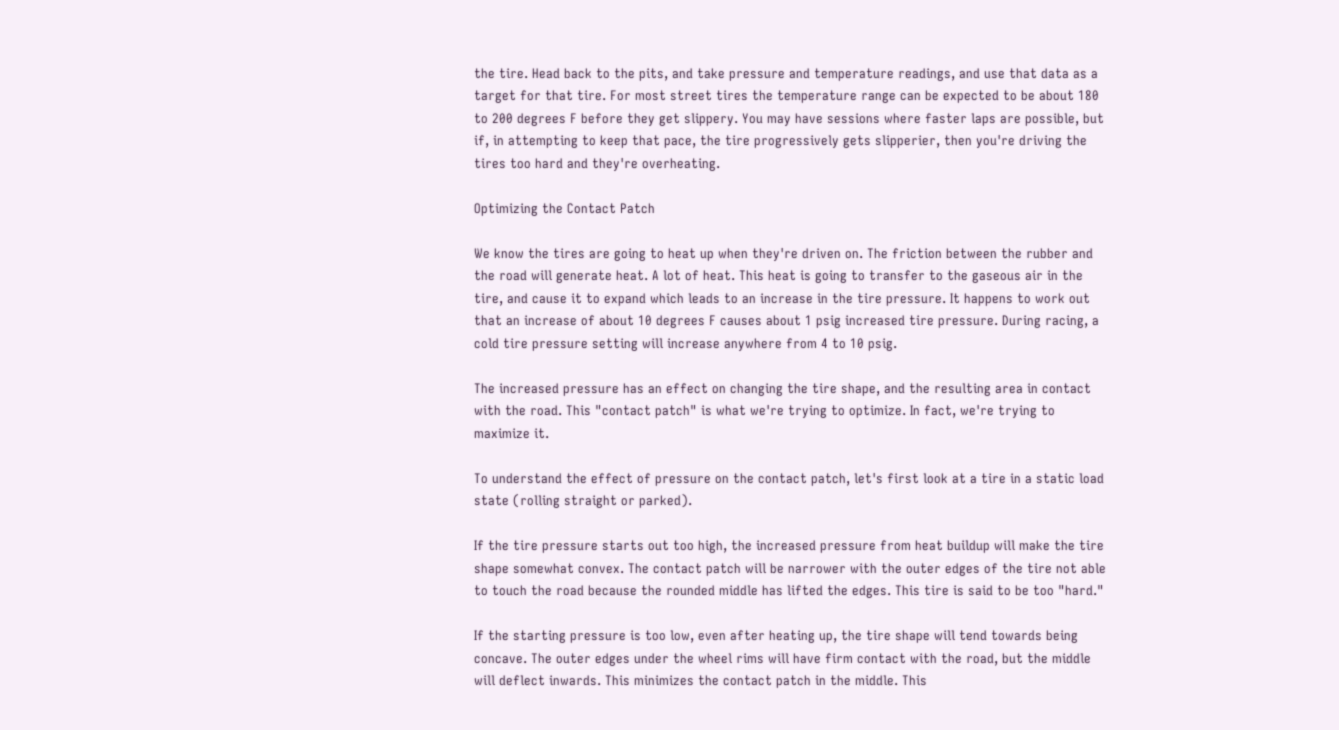the tire. Head back to the pits, and take pressure and temperature readings, and use that data as a target for that tire. For most street tires the temperature range can be expected to be about 180 to 200 degrees F before they get slippery. You may have sessions where faster laps are possible, but if, in attempting to keep that pace, the tire progressively gets slipperier, then you're driving the tires too hard and they're overheating.

Optimizing the Contact Patch

We know the tires are going to heat up when they're driven on. The friction between the rubber and the road will generate heat. A lot of heat. This heat is going to transfer to the gaseous air in the tire, and cause it to expand which leads to an increase in the tire pressure. It happens to work out that an increase of about 10 degrees F causes about 1 psig increased tire pressure. During racing, a cold tire pressure setting will increase anywhere from 4 to 10 psig.

The increased pressure has an effect on changing the tire shape, and the resulting area in contact with the road. This "contact patch" is what we're trying to optimize. In fact, we're trying to maximize it.

To understand the effect of pressure on the contact patch, let's first look at a tire in a static load state (rolling straight or parked).

If the tire pressure starts out too high, the increased pressure from heat buildup will make the tire shape somewhat convex. The contact patch will be narrower with the outer edges of the tire not able to touch the road because the rounded middle has lifted the edges. This tire is said to be too "hard."

If the starting pressure is too low, even after heating up, the tire shape will tend towards being concave. The outer edges under the wheel rims will have firm contact with the road, but the middle will deflect inwards. This minimizes the contact patch in the middle. This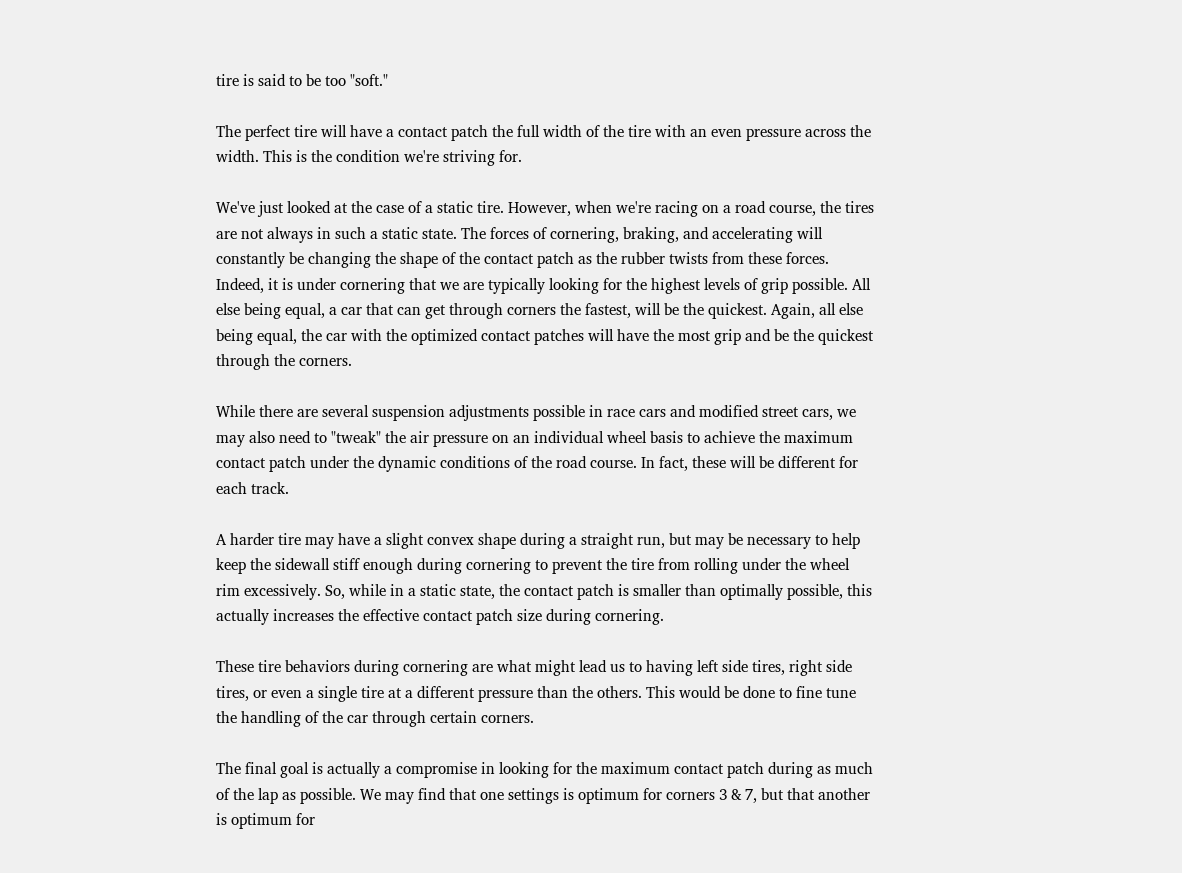tire is said to be too "soft."

The perfect tire will have a contact patch the full width of the tire with an even pressure across the width. This is the condition we're striving for.

We've just looked at the case of a static tire. However, when we're racing on a road course, the tires are not always in such a static state. The forces of cornering, braking, and accelerating will constantly be changing the shape of the contact patch as the rubber twists from these forces. Indeed, it is under cornering that we are typically looking for the highest levels of grip possible. All else being equal, a car that can get through corners the fastest, will be the quickest. Again, all else being equal, the car with the optimized contact patches will have the most grip and be the quickest through the corners.

While there are several suspension adjustments possible in race cars and modified street cars, we may also need to "tweak" the air pressure on an individual wheel basis to achieve the maximum contact patch under the dynamic conditions of the road course. In fact, these will be different for each track.

A harder tire may have a slight convex shape during a straight run, but may be necessary to help keep the sidewall stiff enough during cornering to prevent the tire from rolling under the wheel rim excessively. So, while in a static state, the contact patch is smaller than optimally possible, this actually increases the effective contact patch size during cornering.

These tire behaviors during cornering are what might lead us to having left side tires, right side tires, or even a single tire at a different pressure than the others. This would be done to fine tune the handling of the car through certain corners.

The final goal is actually a compromise in looking for the maximum contact patch during as much of the lap as possible. We may find that one settings is optimum for corners 3 & 7, but that another is optimum for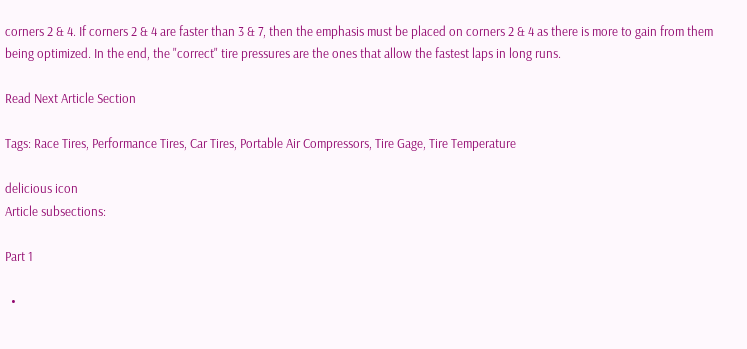corners 2 & 4. If corners 2 & 4 are faster than 3 & 7, then the emphasis must be placed on corners 2 & 4 as there is more to gain from them being optimized. In the end, the "correct" tire pressures are the ones that allow the fastest laps in long runs.

Read Next Article Section

Tags: Race Tires, Performance Tires, Car Tires, Portable Air Compressors, Tire Gage, Tire Temperature

delicious icon
Article subsections:

Part 1

  •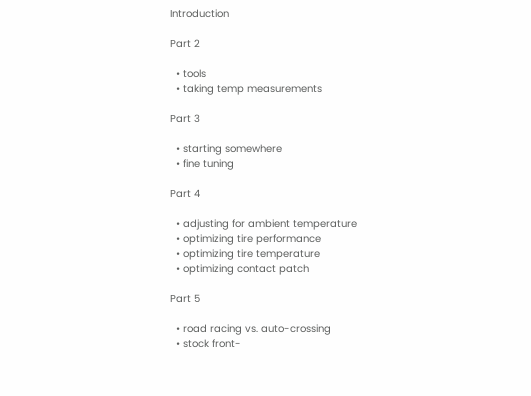Introduction

Part 2

  • tools
  • taking temp measurements

Part 3

  • starting somewhere
  • fine tuning

Part 4

  • adjusting for ambient temperature
  • optimizing tire performance
  • optimizing tire temperature
  • optimizing contact patch

Part 5

  • road racing vs. auto-crossing
  • stock front-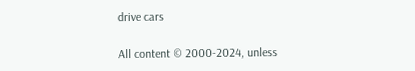drive cars

All content © 2000-2024, unless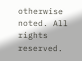otherwise noted. All rights reserved.